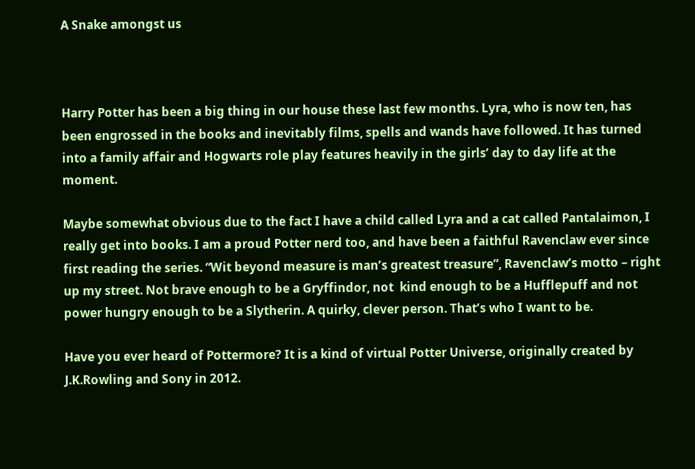A Snake amongst us



Harry Potter has been a big thing in our house these last few months. Lyra, who is now ten, has been engrossed in the books and inevitably films, spells and wands have followed. It has turned into a family affair and Hogwarts role play features heavily in the girls’ day to day life at the moment.

Maybe somewhat obvious due to the fact I have a child called Lyra and a cat called Pantalaimon, I really get into books. I am a proud Potter nerd too, and have been a faithful Ravenclaw ever since first reading the series. “Wit beyond measure is man’s greatest treasure”, Ravenclaw’s motto – right up my street. Not brave enough to be a Gryffindor, not  kind enough to be a Hufflepuff and not power hungry enough to be a Slytherin. A quirky, clever person. That’s who I want to be.

Have you ever heard of Pottermore? It is a kind of virtual Potter Universe, originally created by J.K.Rowling and Sony in 2012.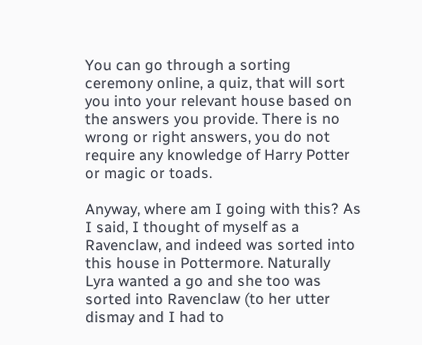You can go through a sorting ceremony online, a quiz, that will sort you into your relevant house based on the answers you provide. There is no wrong or right answers, you do not require any knowledge of Harry Potter or magic or toads.

Anyway, where am I going with this? As I said, I thought of myself as a Ravenclaw, and indeed was sorted into this house in Pottermore. Naturally Lyra wanted a go and she too was sorted into Ravenclaw (to her utter dismay and I had to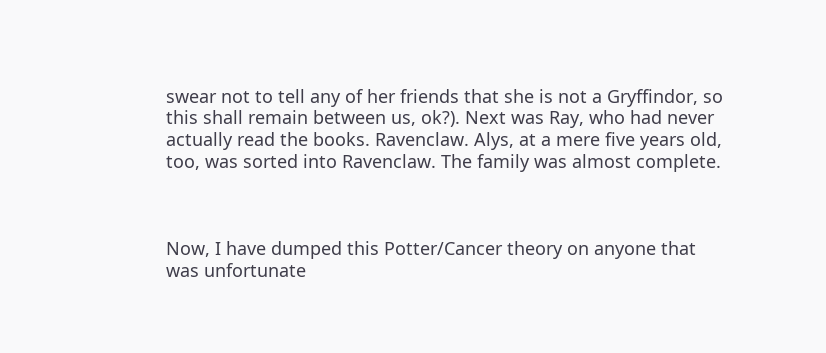swear not to tell any of her friends that she is not a Gryffindor, so this shall remain between us, ok?). Next was Ray, who had never actually read the books. Ravenclaw. Alys, at a mere five years old, too, was sorted into Ravenclaw. The family was almost complete.



Now, I have dumped this Potter/Cancer theory on anyone that was unfortunate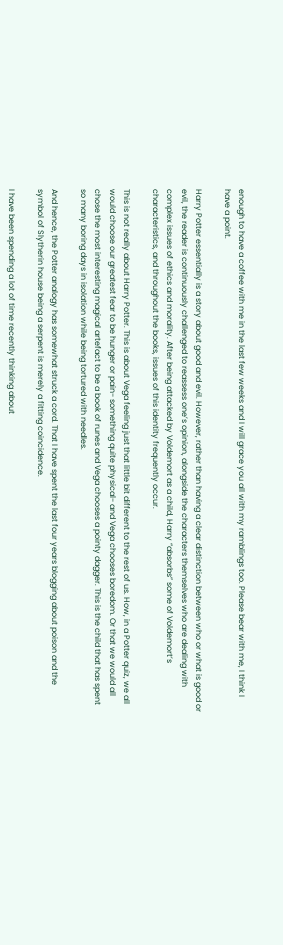enough to have a coffee with me in the last few weeks and I will grace you all with my ramblings too. Please bear with me, I think I have a point.

Harry Potter essentially is a story about good and evil. However, rather than having a clear distinction between who or what is good or evil, the reader is continuously challenged to reassess one’s opinion, alongside the characters themselves who are dealing with complex issues of ethics and morality. After being attacked by Voldemort as a child, Harry “absorbs” some of Voldemort’s characteristics, and throughout the books, issues of this identity frequently occur.

This is not really about Harry Potter. This is about Vega feeling just that little bit different to the rest of us. How, in a Potter quiz, we all would choose our greatest fear to be hunger or pain- something quite physical- and Vega chooses boredom. Or that we would all chose the most interesting magical artefact to be a book of runes and Vega chooses a pointy dagger. This is the child that has spent so many boring days in isolation while being tortured with needles.

And hence, the Potter analogy has somewhat struck a cord. That I have spent the last four years blogging about poison and the symbol of Slytherin house being a serpent is merely a fitting coincidence.

I have been spending a lot of time recently thinking about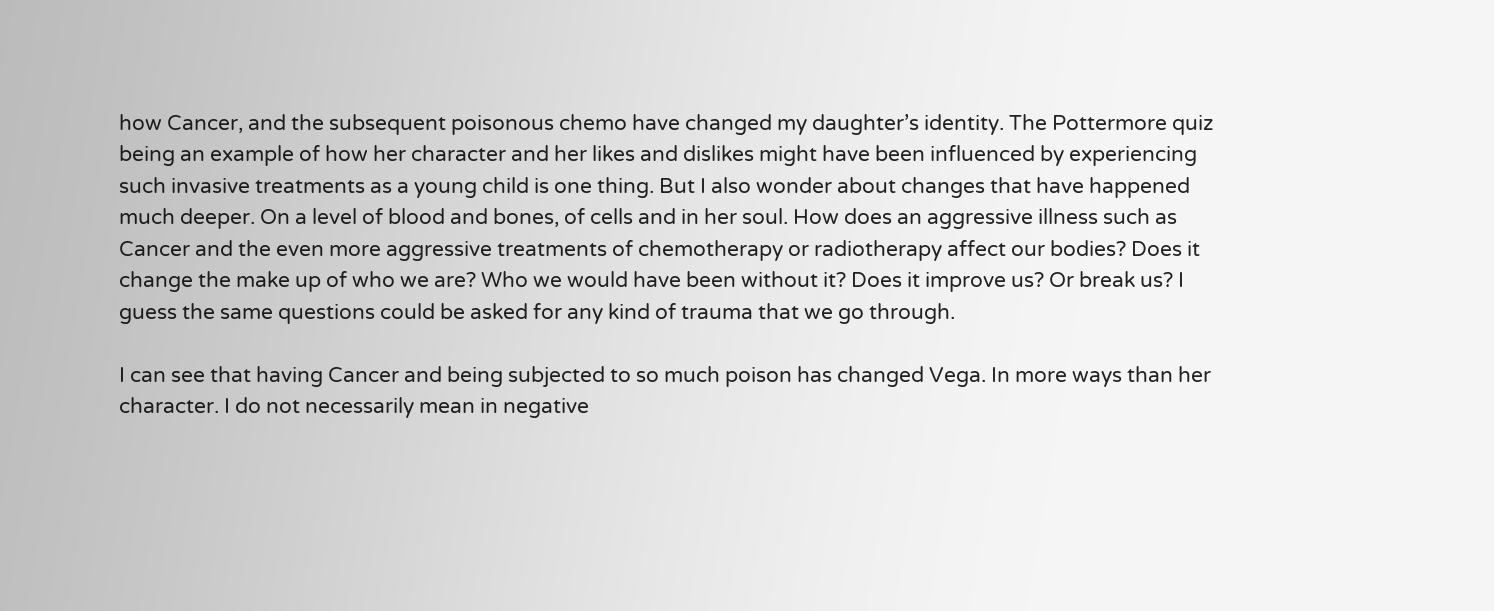how Cancer, and the subsequent poisonous chemo have changed my daughter’s identity. The Pottermore quiz being an example of how her character and her likes and dislikes might have been influenced by experiencing such invasive treatments as a young child is one thing. But I also wonder about changes that have happened much deeper. On a level of blood and bones, of cells and in her soul. How does an aggressive illness such as Cancer and the even more aggressive treatments of chemotherapy or radiotherapy affect our bodies? Does it change the make up of who we are? Who we would have been without it? Does it improve us? Or break us? I guess the same questions could be asked for any kind of trauma that we go through.

I can see that having Cancer and being subjected to so much poison has changed Vega. In more ways than her character. I do not necessarily mean in negative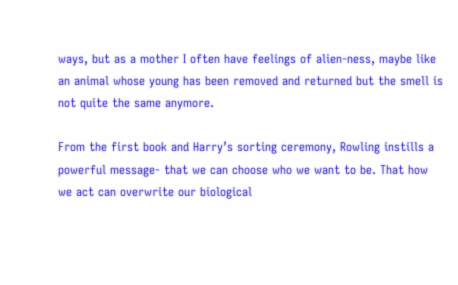ways, but as a mother I often have feelings of alien-ness, maybe like an animal whose young has been removed and returned but the smell is not quite the same anymore.

From the first book and Harry’s sorting ceremony, Rowling instills a powerful message- that we can choose who we want to be. That how we act can overwrite our biological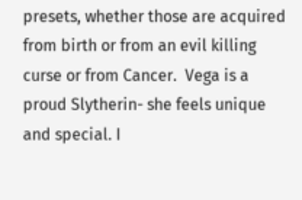presets, whether those are acquired from birth or from an evil killing curse or from Cancer.  Vega is a proud Slytherin- she feels unique and special. I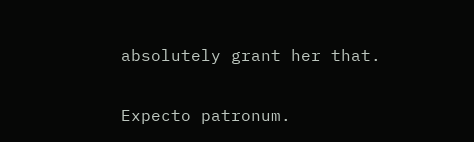absolutely grant her that.

Expecto patronum.